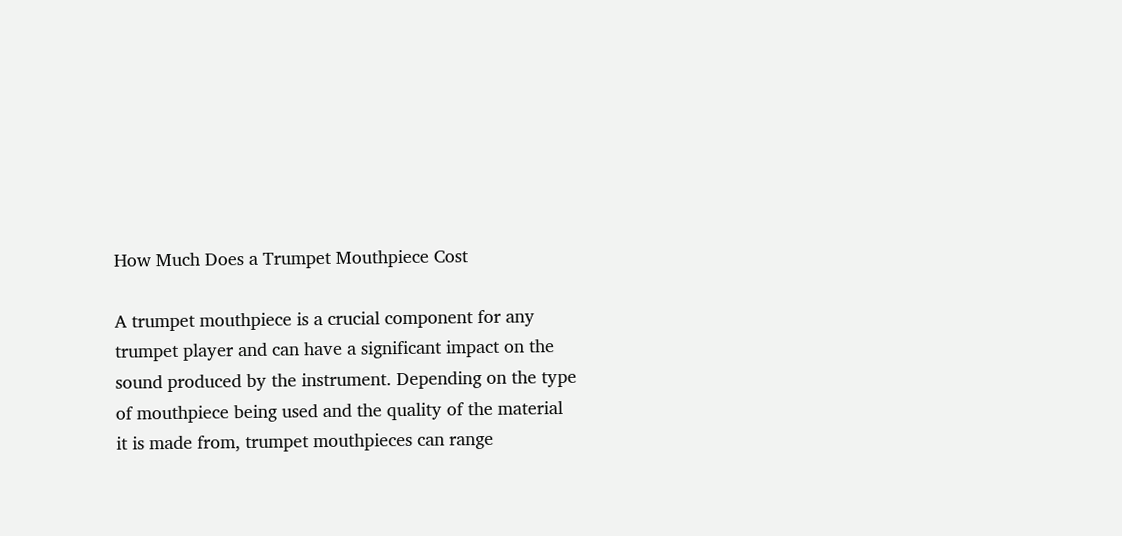How Much Does a Trumpet Mouthpiece Cost

A trumpet mouthpiece is a crucial component for any trumpet player and can have a significant impact on the sound produced by the instrument. Depending on the type of mouthpiece being used and the quality of the material it is made from, trumpet mouthpieces can range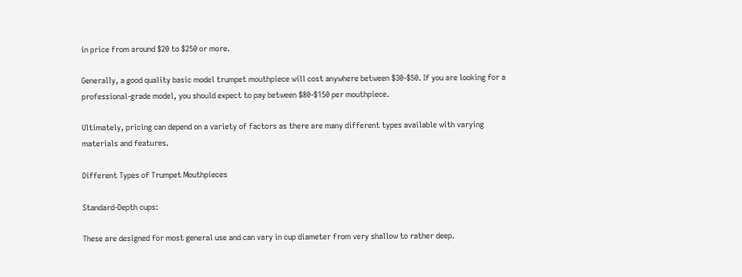in price from around $20 to $250 or more.

Generally, a good quality basic model trumpet mouthpiece will cost anywhere between $30-$50. If you are looking for a professional-grade model, you should expect to pay between $80-$150 per mouthpiece.

Ultimately, pricing can depend on a variety of factors as there are many different types available with varying materials and features.

Different Types of Trumpet Mouthpieces

Standard-Depth cups:

These are designed for most general use and can vary in cup diameter from very shallow to rather deep.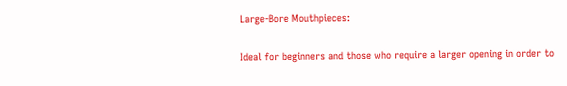Large-Bore Mouthpieces:

Ideal for beginners and those who require a larger opening in order to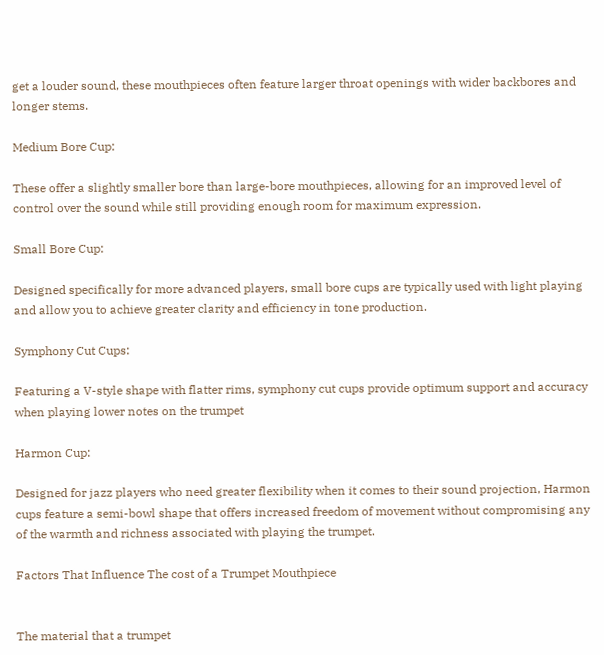get a louder sound, these mouthpieces often feature larger throat openings with wider backbores and longer stems.

Medium Bore Cup:

These offer a slightly smaller bore than large-bore mouthpieces, allowing for an improved level of control over the sound while still providing enough room for maximum expression.

Small Bore Cup:

Designed specifically for more advanced players, small bore cups are typically used with light playing and allow you to achieve greater clarity and efficiency in tone production.

Symphony Cut Cups:

Featuring a V-style shape with flatter rims, symphony cut cups provide optimum support and accuracy when playing lower notes on the trumpet

Harmon Cup:

Designed for jazz players who need greater flexibility when it comes to their sound projection, Harmon cups feature a semi-bowl shape that offers increased freedom of movement without compromising any of the warmth and richness associated with playing the trumpet.

Factors That Influence The cost of a Trumpet Mouthpiece


The material that a trumpet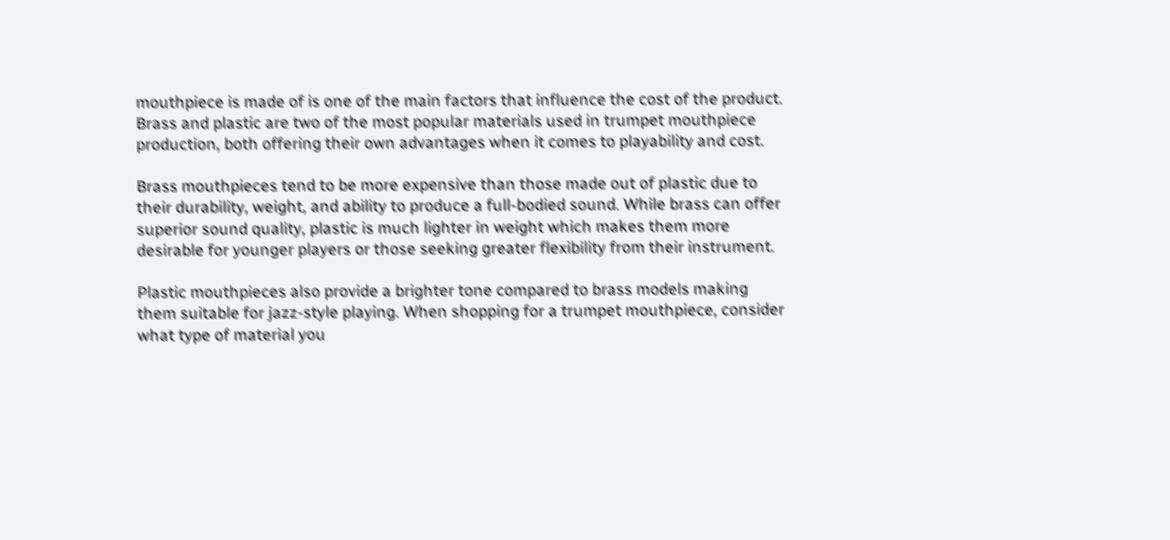mouthpiece is made of is one of the main factors that influence the cost of the product. Brass and plastic are two of the most popular materials used in trumpet mouthpiece production, both offering their own advantages when it comes to playability and cost.

Brass mouthpieces tend to be more expensive than those made out of plastic due to their durability, weight, and ability to produce a full-bodied sound. While brass can offer superior sound quality, plastic is much lighter in weight which makes them more desirable for younger players or those seeking greater flexibility from their instrument.

Plastic mouthpieces also provide a brighter tone compared to brass models making them suitable for jazz-style playing. When shopping for a trumpet mouthpiece, consider what type of material you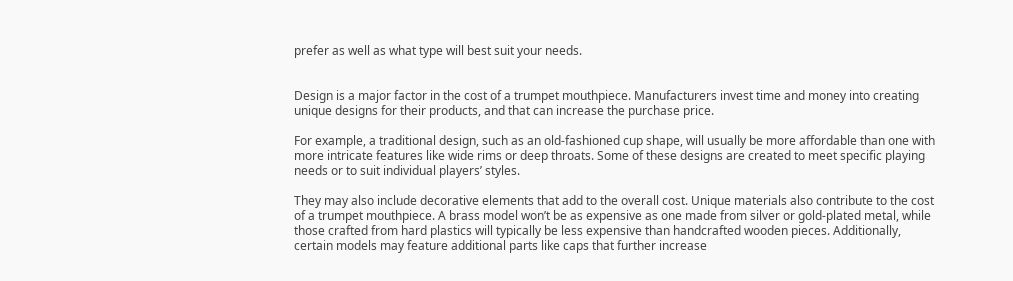prefer as well as what type will best suit your needs.


Design is a major factor in the cost of a trumpet mouthpiece. Manufacturers invest time and money into creating unique designs for their products, and that can increase the purchase price.

For example, a traditional design, such as an old-fashioned cup shape, will usually be more affordable than one with more intricate features like wide rims or deep throats. Some of these designs are created to meet specific playing needs or to suit individual players’ styles.

They may also include decorative elements that add to the overall cost. Unique materials also contribute to the cost of a trumpet mouthpiece. A brass model won’t be as expensive as one made from silver or gold-plated metal, while those crafted from hard plastics will typically be less expensive than handcrafted wooden pieces. Additionally, certain models may feature additional parts like caps that further increase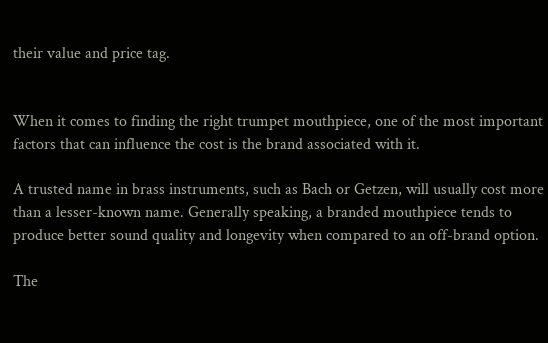their value and price tag.


When it comes to finding the right trumpet mouthpiece, one of the most important factors that can influence the cost is the brand associated with it.

A trusted name in brass instruments, such as Bach or Getzen, will usually cost more than a lesser-known name. Generally speaking, a branded mouthpiece tends to produce better sound quality and longevity when compared to an off-brand option.

The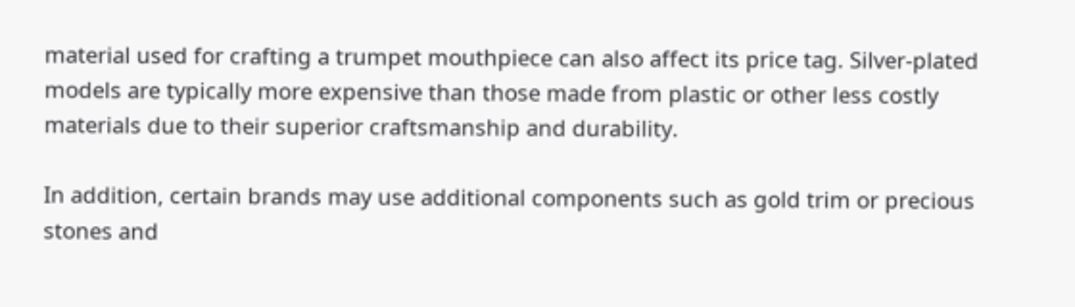material used for crafting a trumpet mouthpiece can also affect its price tag. Silver-plated models are typically more expensive than those made from plastic or other less costly materials due to their superior craftsmanship and durability.

In addition, certain brands may use additional components such as gold trim or precious stones and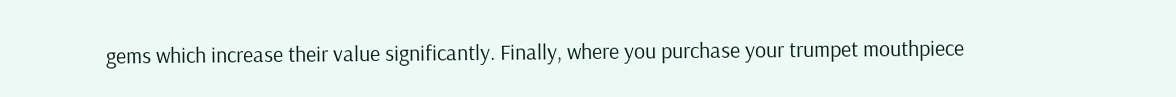gems which increase their value significantly. Finally, where you purchase your trumpet mouthpiece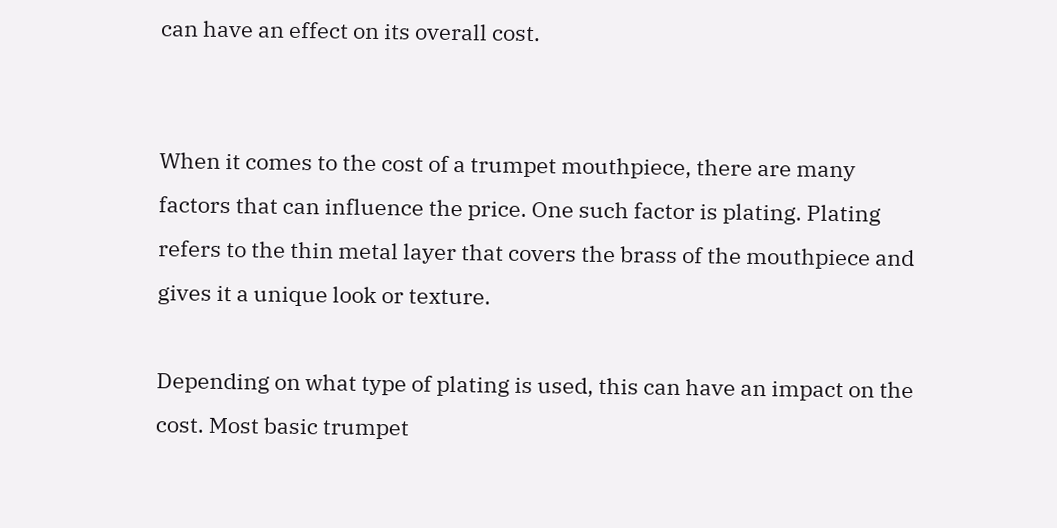can have an effect on its overall cost.


When it comes to the cost of a trumpet mouthpiece, there are many factors that can influence the price. One such factor is plating. Plating refers to the thin metal layer that covers the brass of the mouthpiece and gives it a unique look or texture.

Depending on what type of plating is used, this can have an impact on the cost. Most basic trumpet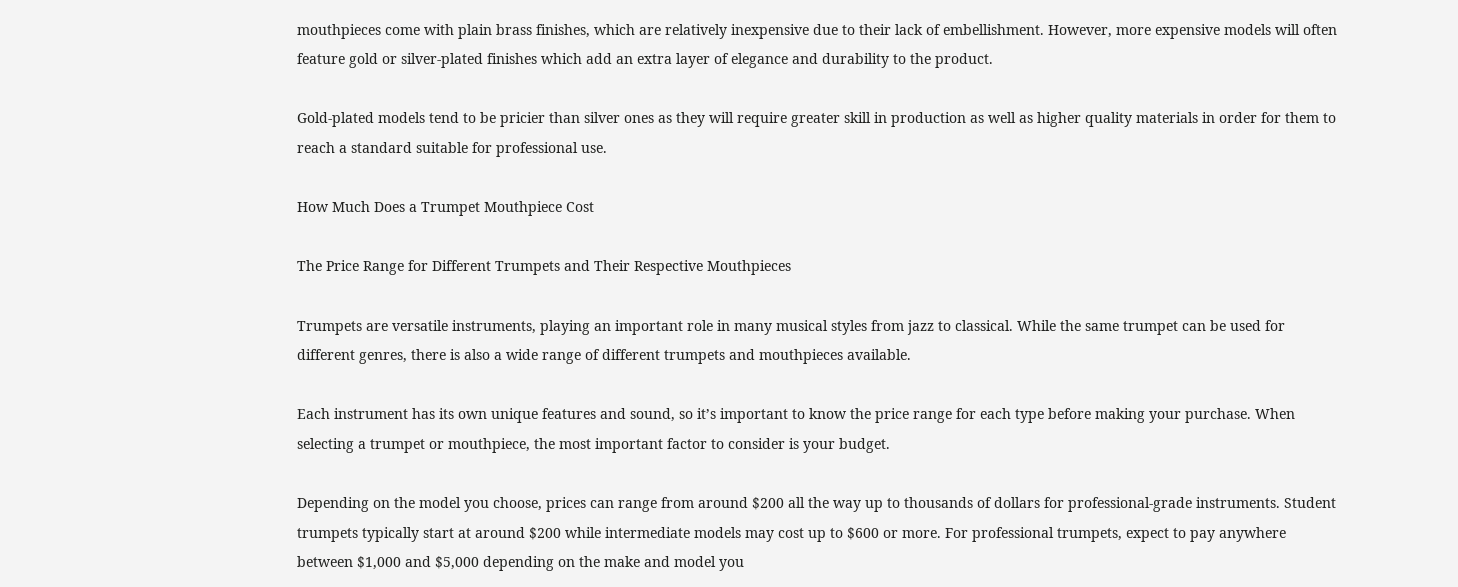mouthpieces come with plain brass finishes, which are relatively inexpensive due to their lack of embellishment. However, more expensive models will often feature gold or silver-plated finishes which add an extra layer of elegance and durability to the product.

Gold-plated models tend to be pricier than silver ones as they will require greater skill in production as well as higher quality materials in order for them to reach a standard suitable for professional use.

How Much Does a Trumpet Mouthpiece Cost

The Price Range for Different Trumpets and Their Respective Mouthpieces

Trumpets are versatile instruments, playing an important role in many musical styles from jazz to classical. While the same trumpet can be used for different genres, there is also a wide range of different trumpets and mouthpieces available.

Each instrument has its own unique features and sound, so it’s important to know the price range for each type before making your purchase. When selecting a trumpet or mouthpiece, the most important factor to consider is your budget.

Depending on the model you choose, prices can range from around $200 all the way up to thousands of dollars for professional-grade instruments. Student trumpets typically start at around $200 while intermediate models may cost up to $600 or more. For professional trumpets, expect to pay anywhere between $1,000 and $5,000 depending on the make and model you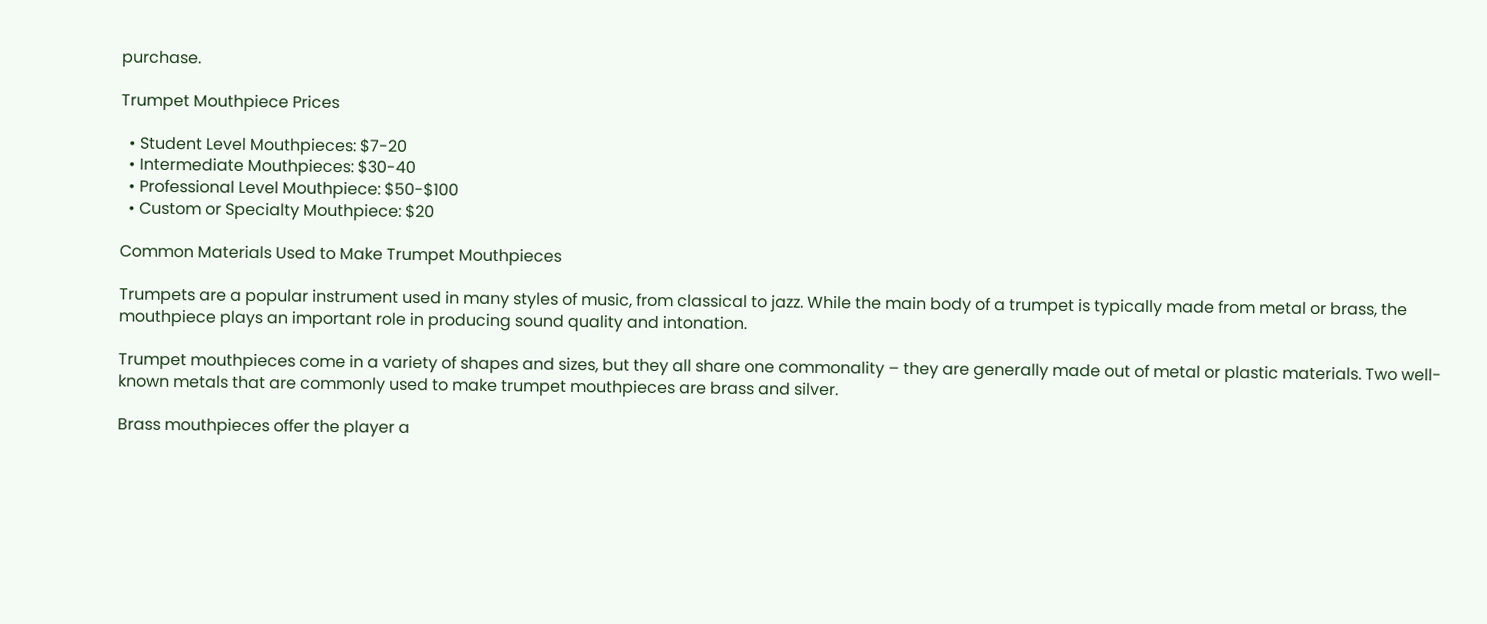purchase.

Trumpet Mouthpiece Prices

  • Student Level Mouthpieces: $7-20
  • Intermediate Mouthpieces: $30-40
  • Professional Level Mouthpiece: $50-$100
  • Custom or Specialty Mouthpiece: $20

Common Materials Used to Make Trumpet Mouthpieces

Trumpets are a popular instrument used in many styles of music, from classical to jazz. While the main body of a trumpet is typically made from metal or brass, the mouthpiece plays an important role in producing sound quality and intonation.

Trumpet mouthpieces come in a variety of shapes and sizes, but they all share one commonality – they are generally made out of metal or plastic materials. Two well-known metals that are commonly used to make trumpet mouthpieces are brass and silver.

Brass mouthpieces offer the player a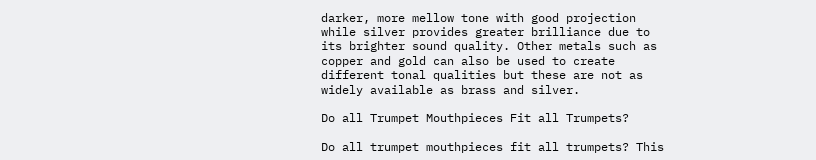darker, more mellow tone with good projection while silver provides greater brilliance due to its brighter sound quality. Other metals such as copper and gold can also be used to create different tonal qualities but these are not as widely available as brass and silver.

Do all Trumpet Mouthpieces Fit all Trumpets?

Do all trumpet mouthpieces fit all trumpets? This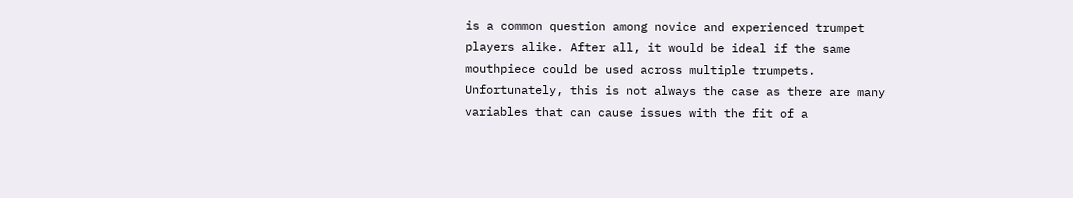is a common question among novice and experienced trumpet players alike. After all, it would be ideal if the same mouthpiece could be used across multiple trumpets. Unfortunately, this is not always the case as there are many variables that can cause issues with the fit of a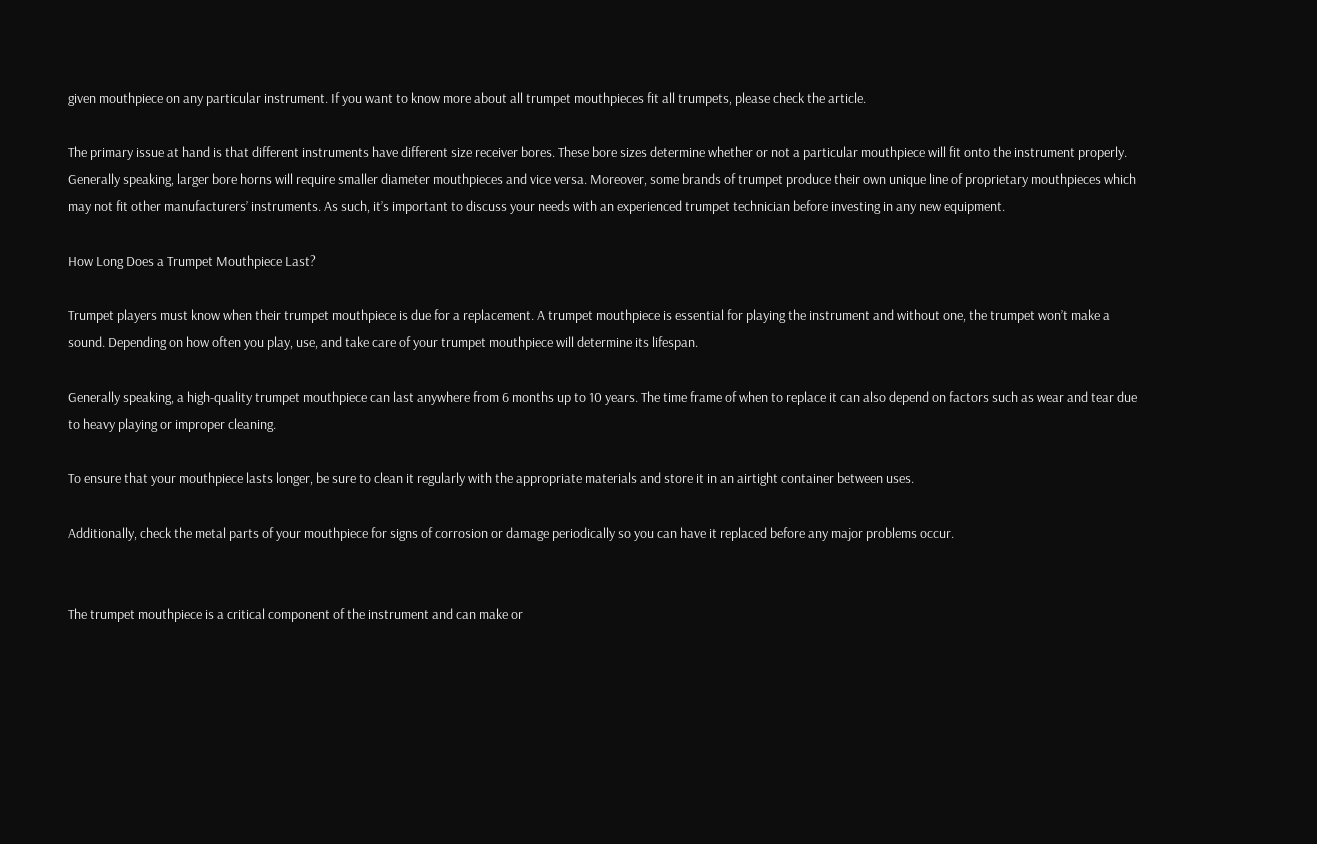given mouthpiece on any particular instrument. If you want to know more about all trumpet mouthpieces fit all trumpets, please check the article.

The primary issue at hand is that different instruments have different size receiver bores. These bore sizes determine whether or not a particular mouthpiece will fit onto the instrument properly. Generally speaking, larger bore horns will require smaller diameter mouthpieces and vice versa. Moreover, some brands of trumpet produce their own unique line of proprietary mouthpieces which may not fit other manufacturers’ instruments. As such, it’s important to discuss your needs with an experienced trumpet technician before investing in any new equipment.

How Long Does a Trumpet Mouthpiece Last?

Trumpet players must know when their trumpet mouthpiece is due for a replacement. A trumpet mouthpiece is essential for playing the instrument and without one, the trumpet won’t make a sound. Depending on how often you play, use, and take care of your trumpet mouthpiece will determine its lifespan.

Generally speaking, a high-quality trumpet mouthpiece can last anywhere from 6 months up to 10 years. The time frame of when to replace it can also depend on factors such as wear and tear due to heavy playing or improper cleaning.

To ensure that your mouthpiece lasts longer, be sure to clean it regularly with the appropriate materials and store it in an airtight container between uses.

Additionally, check the metal parts of your mouthpiece for signs of corrosion or damage periodically so you can have it replaced before any major problems occur.


The trumpet mouthpiece is a critical component of the instrument and can make or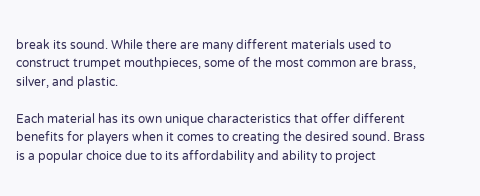break its sound. While there are many different materials used to construct trumpet mouthpieces, some of the most common are brass, silver, and plastic.

Each material has its own unique characteristics that offer different benefits for players when it comes to creating the desired sound. Brass is a popular choice due to its affordability and ability to project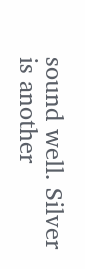sound well. Silver is another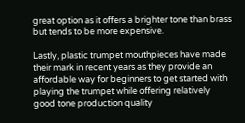great option as it offers a brighter tone than brass but tends to be more expensive.

Lastly, plastic trumpet mouthpieces have made their mark in recent years as they provide an affordable way for beginners to get started with playing the trumpet while offering relatively good tone production quality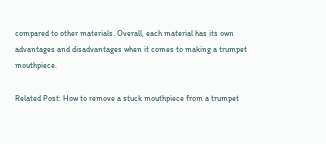compared to other materials. Overall, each material has its own advantages and disadvantages when it comes to making a trumpet mouthpiece.

Related Post: How to remove a stuck mouthpiece from a trumpet